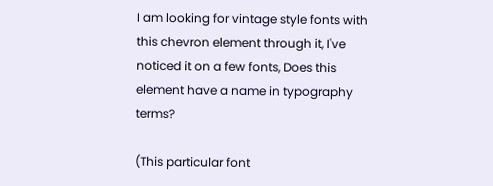I am looking for vintage style fonts with this chevron element through it, I've noticed it on a few fonts, Does this element have a name in typography terms?

(This particular font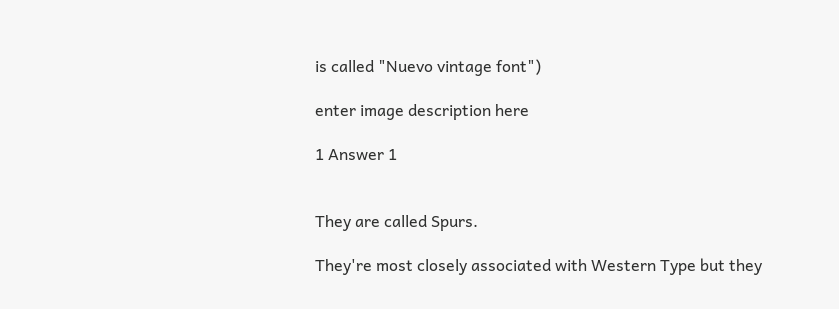is called "Nuevo vintage font")

enter image description here

1 Answer 1


They are called Spurs.

They're most closely associated with Western Type but they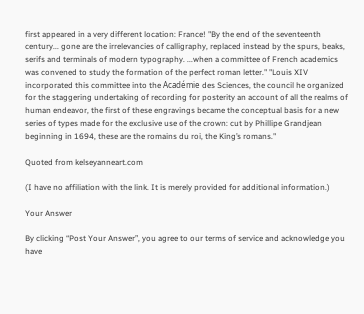first appeared in a very different location: France! "By the end of the seventeenth century... gone are the irrelevancies of calligraphy, replaced instead by the spurs, beaks, serifs and terminals of modern typography. ...when a committee of French academics was convened to study the formation of the perfect roman letter." "Louis XIV incorporated this committee into the Académie des Sciences, the council he organized for the staggering undertaking of recording for posterity an account of all the realms of human endeavor, the first of these engravings became the conceptual basis for a new series of types made for the exclusive use of the crown: cut by Phillipe Grandjean beginning in 1694, these are the romains du roi, the King’s romans."

Quoted from kelseyanneart.com

(I have no affiliation with the link. It is merely provided for additional information.)

Your Answer

By clicking “Post Your Answer”, you agree to our terms of service and acknowledge you have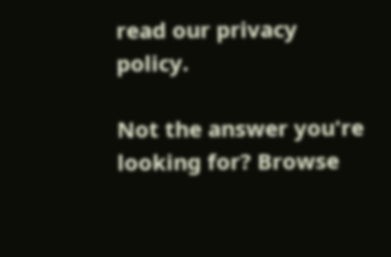read our privacy policy.

Not the answer you're looking for? Browse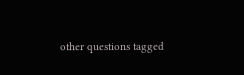other questions tagged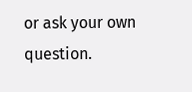or ask your own question.